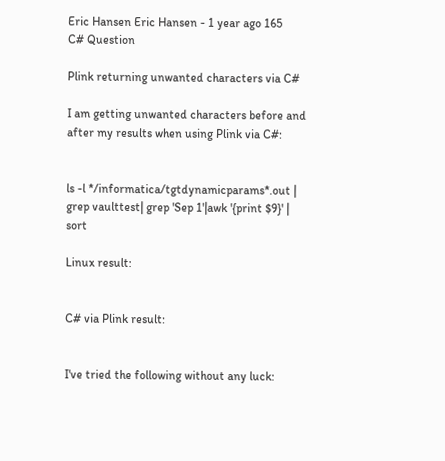Eric Hansen Eric Hansen - 1 year ago 165
C# Question

Plink returning unwanted characters via C#

I am getting unwanted characters before and after my results when using Plink via C#:


ls -l */informatica/tgtdynamicparams*.out | grep vaulttest| grep 'Sep 1'|awk '{print $9}' | sort

Linux result:


C# via Plink result:


I've tried the following without any luck: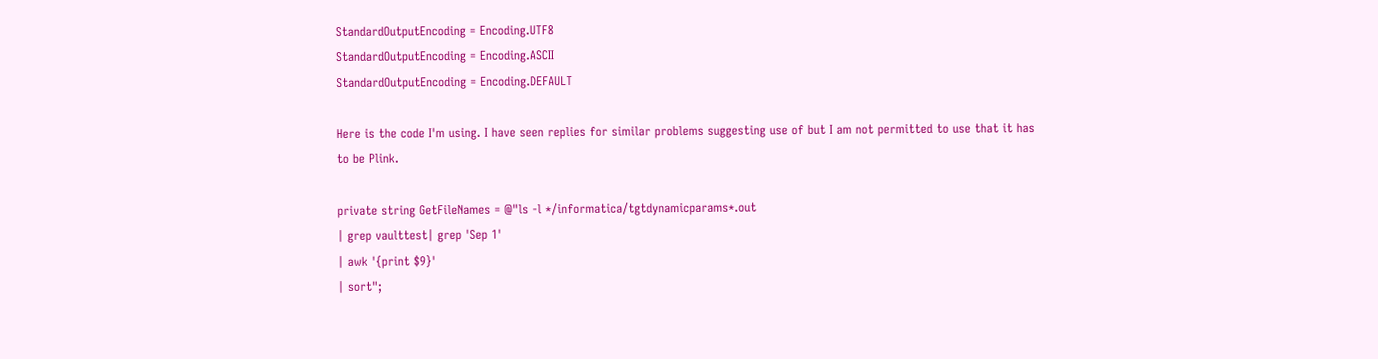StandardOutputEncoding = Encoding.UTF8
StandardOutputEncoding = Encoding.ASCII
StandardOutputEncoding = Encoding.DEFAULT

Here is the code I'm using. I have seen replies for similar problems suggesting use of but I am not permitted to use that it has to be Plink.

private string GetFileNames = @"ls -l */informatica/tgtdynamicparams*.out
| grep vaulttest| grep 'Sep 1'
| awk '{print $9}'
| sort";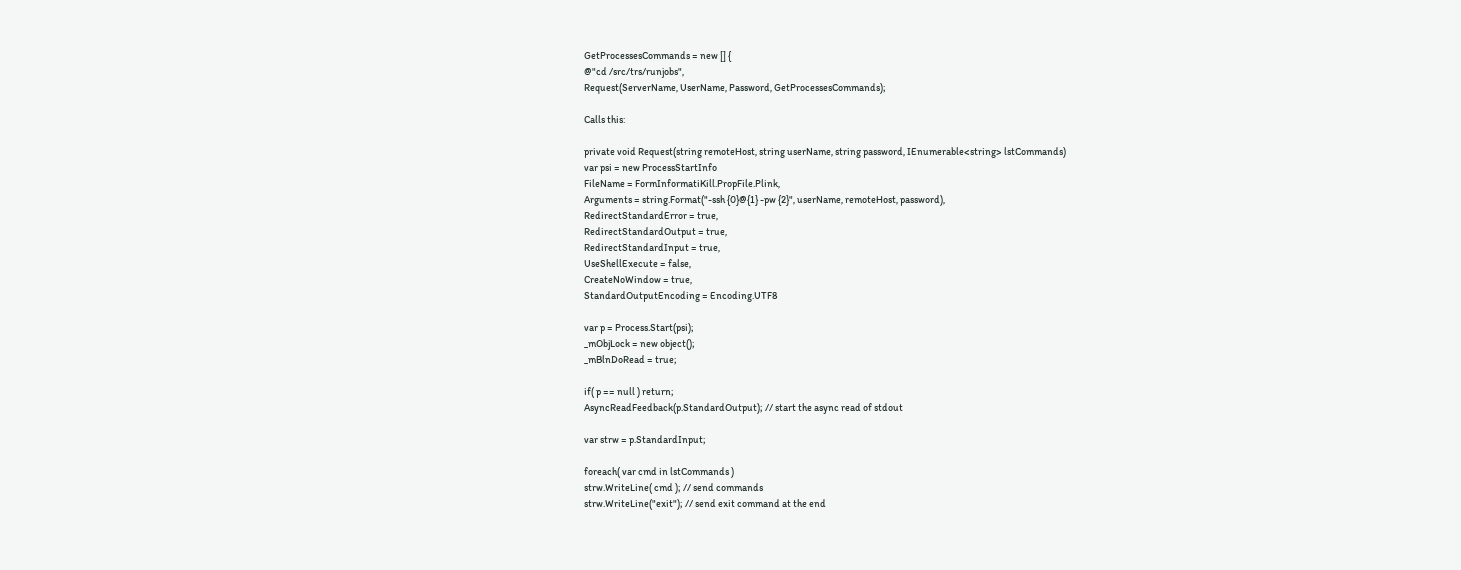GetProcessesCommands = new [] {
@"cd /src/trs/runjobs",
Request(ServerName, UserName, Password, GetProcessesCommands);

Calls this:

private void Request(string remoteHost, string userName, string password, IEnumerable<string> lstCommands)
var psi = new ProcessStartInfo
FileName = FormInformatiKill.PropFile.Plink,
Arguments = string.Format("-ssh {0}@{1} -pw {2}", userName, remoteHost, password),
RedirectStandardError = true,
RedirectStandardOutput = true,
RedirectStandardInput = true,
UseShellExecute = false,
CreateNoWindow = true,
StandardOutputEncoding = Encoding.UTF8

var p = Process.Start(psi);
_mObjLock = new object();
_mBlnDoRead = true;

if( p == null ) return;
AsyncReadFeedback(p.StandardOutput); // start the async read of stdout

var strw = p.StandardInput;

foreach( var cmd in lstCommands )
strw.WriteLine( cmd ); // send commands
strw.WriteLine("exit"); // send exit command at the end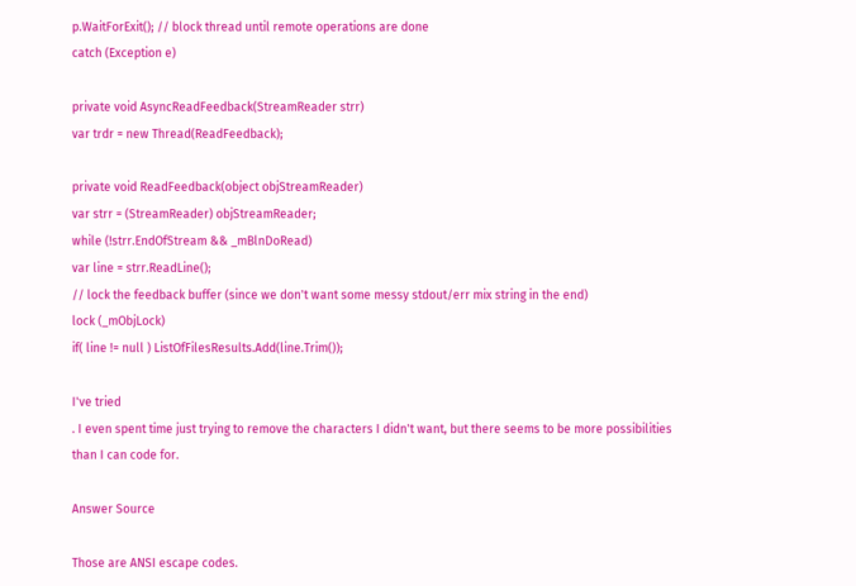p.WaitForExit(); // block thread until remote operations are done
catch (Exception e)

private void AsyncReadFeedback(StreamReader strr)
var trdr = new Thread(ReadFeedback);

private void ReadFeedback(object objStreamReader)
var strr = (StreamReader) objStreamReader;
while (!strr.EndOfStream && _mBlnDoRead)
var line = strr.ReadLine();
// lock the feedback buffer (since we don't want some messy stdout/err mix string in the end)
lock (_mObjLock)
if( line != null ) ListOfFilesResults.Add(line.Trim());

I've tried
. I even spent time just trying to remove the characters I didn't want, but there seems to be more possibilities than I can code for.

Answer Source

Those are ANSI escape codes.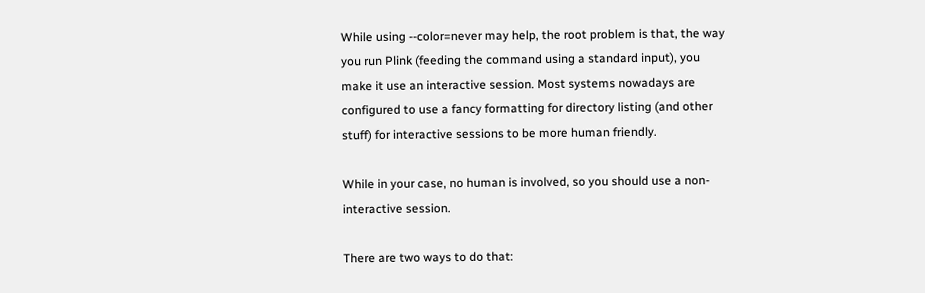While using --color=never may help, the root problem is that, the way you run Plink (feeding the command using a standard input), you make it use an interactive session. Most systems nowadays are configured to use a fancy formatting for directory listing (and other stuff) for interactive sessions to be more human friendly.

While in your case, no human is involved, so you should use a non-interactive session.

There are two ways to do that: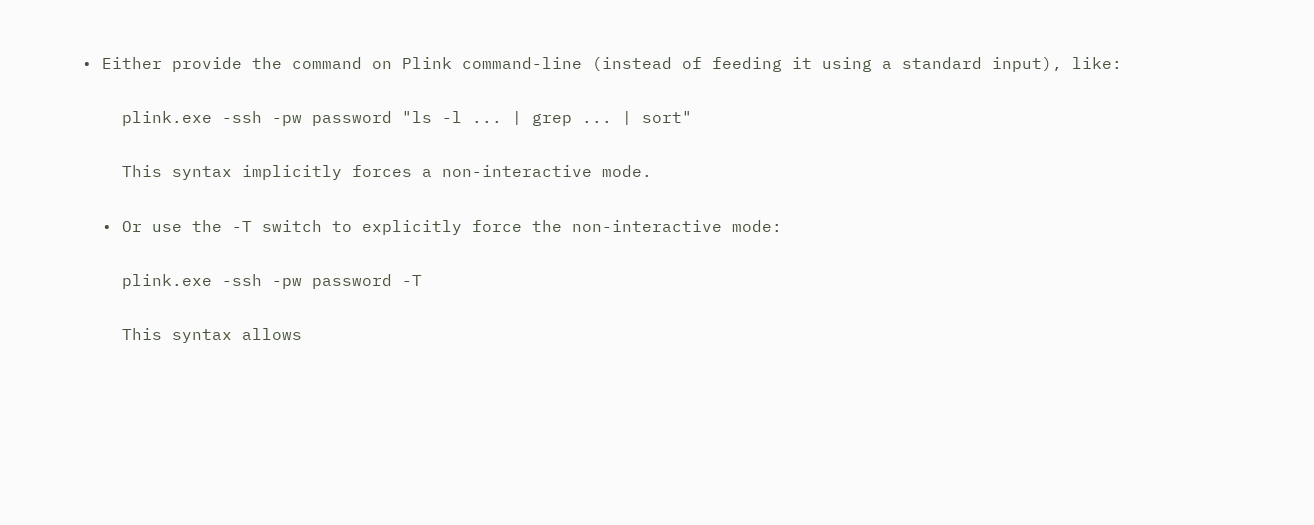• Either provide the command on Plink command-line (instead of feeding it using a standard input), like:

    plink.exe -ssh -pw password "ls -l ... | grep ... | sort"

    This syntax implicitly forces a non-interactive mode.

  • Or use the -T switch to explicitly force the non-interactive mode:

    plink.exe -ssh -pw password -T

    This syntax allows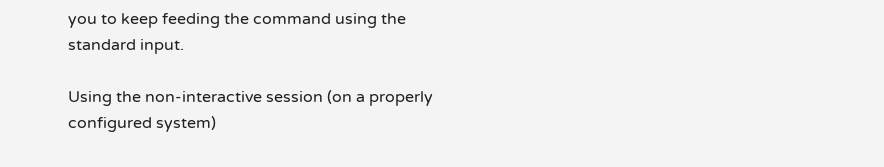you to keep feeding the command using the standard input.

Using the non-interactive session (on a properly configured system)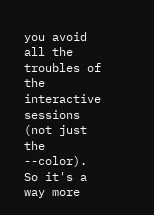you avoid all the troubles of the interactive sessions (not just the --color). So it's a way more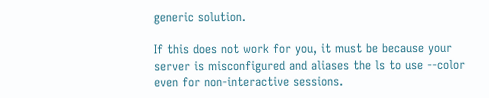generic solution.

If this does not work for you, it must be because your server is misconfigured and aliases the ls to use --color even for non-interactive sessions.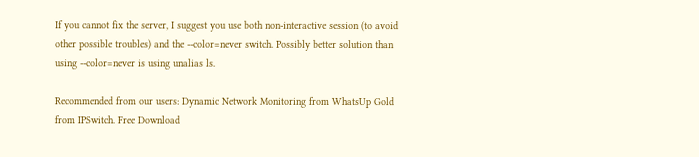If you cannot fix the server, I suggest you use both non-interactive session (to avoid other possible troubles) and the --color=never switch. Possibly better solution than using --color=never is using unalias ls.

Recommended from our users: Dynamic Network Monitoring from WhatsUp Gold from IPSwitch. Free Download